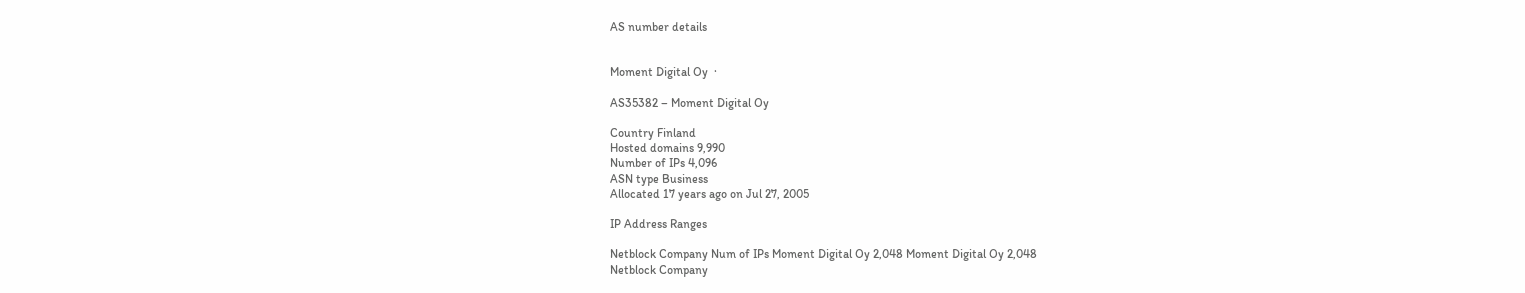AS number details


Moment Digital Oy  ·

AS35382 – Moment Digital Oy

Country Finland
Hosted domains 9,990
Number of IPs 4,096
ASN type Business
Allocated 17 years ago on Jul 27, 2005

IP Address Ranges

Netblock Company Num of IPs Moment Digital Oy 2,048 Moment Digital Oy 2,048
Netblock Company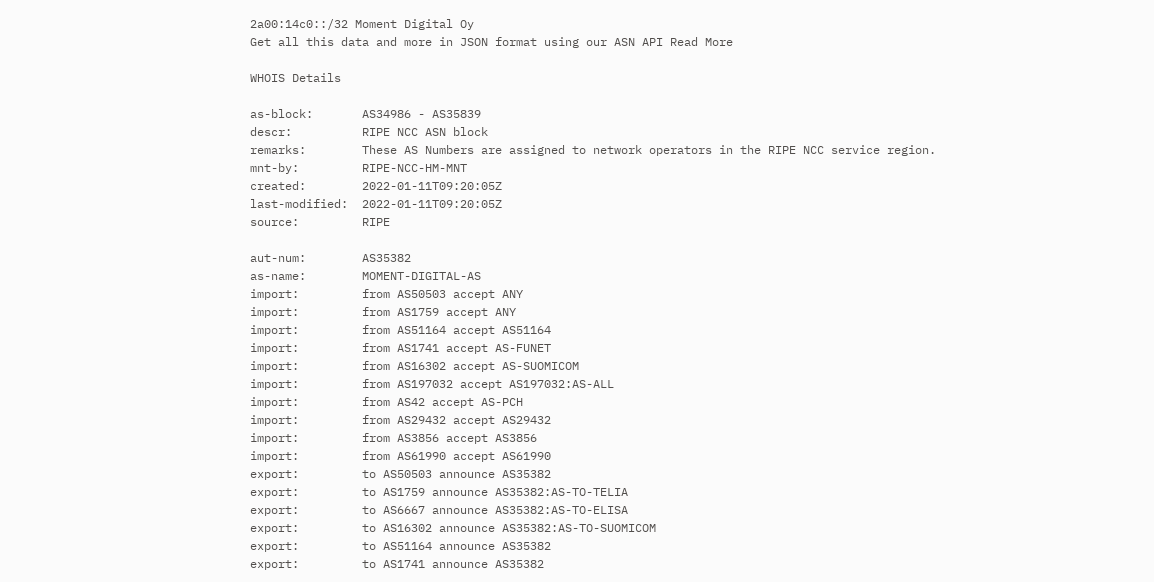2a00:14c0::/32 Moment Digital Oy
Get all this data and more in JSON format using our ASN API Read More

WHOIS Details

as-block:       AS34986 - AS35839
descr:          RIPE NCC ASN block
remarks:        These AS Numbers are assigned to network operators in the RIPE NCC service region.
mnt-by:         RIPE-NCC-HM-MNT
created:        2022-01-11T09:20:05Z
last-modified:  2022-01-11T09:20:05Z
source:         RIPE

aut-num:        AS35382
as-name:        MOMENT-DIGITAL-AS
import:         from AS50503 accept ANY
import:         from AS1759 accept ANY
import:         from AS51164 accept AS51164
import:         from AS1741 accept AS-FUNET
import:         from AS16302 accept AS-SUOMICOM
import:         from AS197032 accept AS197032:AS-ALL
import:         from AS42 accept AS-PCH
import:         from AS29432 accept AS29432
import:         from AS3856 accept AS3856
import:         from AS61990 accept AS61990
export:         to AS50503 announce AS35382
export:         to AS1759 announce AS35382:AS-TO-TELIA
export:         to AS6667 announce AS35382:AS-TO-ELISA
export:         to AS16302 announce AS35382:AS-TO-SUOMICOM
export:         to AS51164 announce AS35382
export:         to AS1741 announce AS35382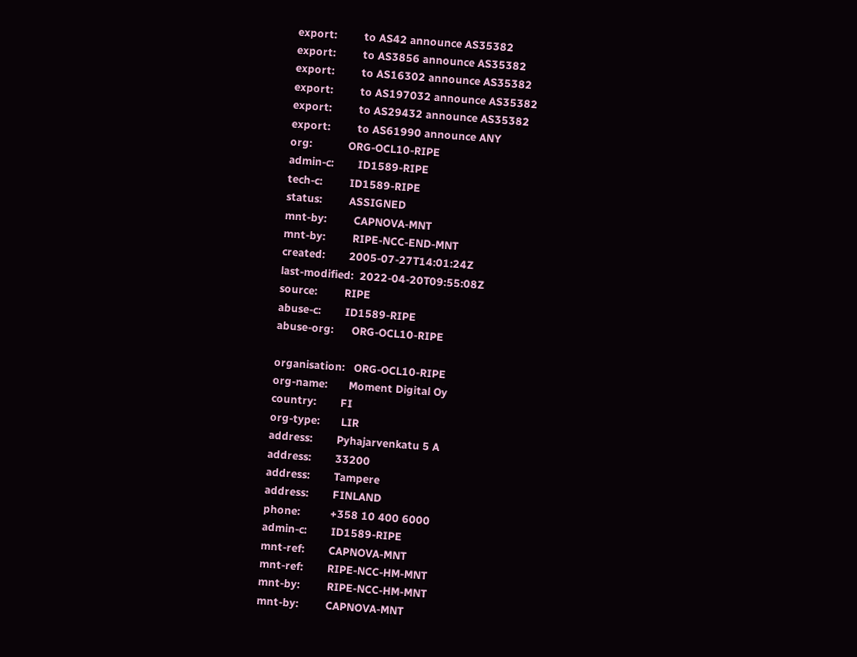export:         to AS42 announce AS35382
export:         to AS3856 announce AS35382
export:         to AS16302 announce AS35382
export:         to AS197032 announce AS35382
export:         to AS29432 announce AS35382
export:         to AS61990 announce ANY
org:            ORG-OCL10-RIPE
admin-c:        ID1589-RIPE
tech-c:         ID1589-RIPE
status:         ASSIGNED
mnt-by:         CAPNOVA-MNT
mnt-by:         RIPE-NCC-END-MNT
created:        2005-07-27T14:01:24Z
last-modified:  2022-04-20T09:55:08Z
source:         RIPE
abuse-c:        ID1589-RIPE
abuse-org:      ORG-OCL10-RIPE

organisation:   ORG-OCL10-RIPE
org-name:       Moment Digital Oy
country:        FI
org-type:       LIR
address:        Pyhajarvenkatu 5 A
address:        33200
address:        Tampere
address:        FINLAND
phone:          +358 10 400 6000
admin-c:        ID1589-RIPE
mnt-ref:        CAPNOVA-MNT
mnt-ref:        RIPE-NCC-HM-MNT
mnt-by:         RIPE-NCC-HM-MNT
mnt-by:         CAPNOVA-MNT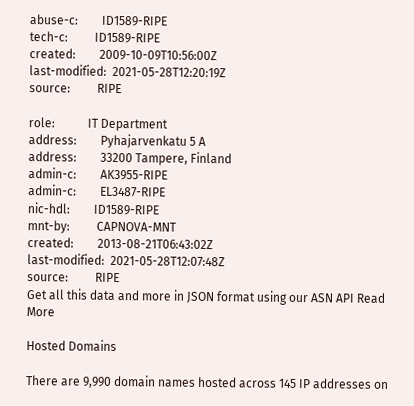abuse-c:        ID1589-RIPE
tech-c:         ID1589-RIPE
created:        2009-10-09T10:56:00Z
last-modified:  2021-05-28T12:20:19Z
source:         RIPE

role:           IT Department
address:        Pyhajarvenkatu 5 A
address:        33200 Tampere, Finland
admin-c:        AK3955-RIPE
admin-c:        EL3487-RIPE
nic-hdl:        ID1589-RIPE
mnt-by:         CAPNOVA-MNT
created:        2013-08-21T06:43:02Z
last-modified:  2021-05-28T12:07:48Z
source:         RIPE
Get all this data and more in JSON format using our ASN API Read More

Hosted Domains

There are 9,990 domain names hosted across 145 IP addresses on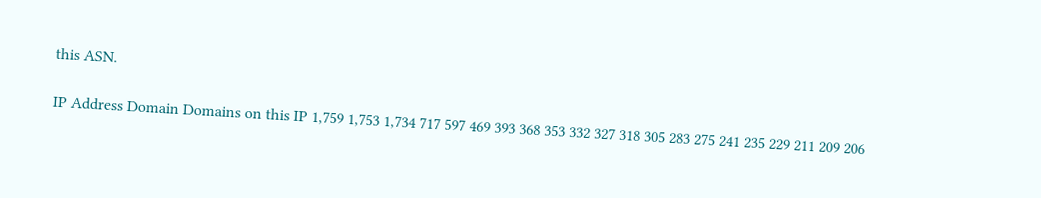this ASN.

IP Address Domain Domains on this IP 1,759 1,753 1,734 717 597 469 393 368 353 332 327 318 305 283 275 241 235 229 211 209 206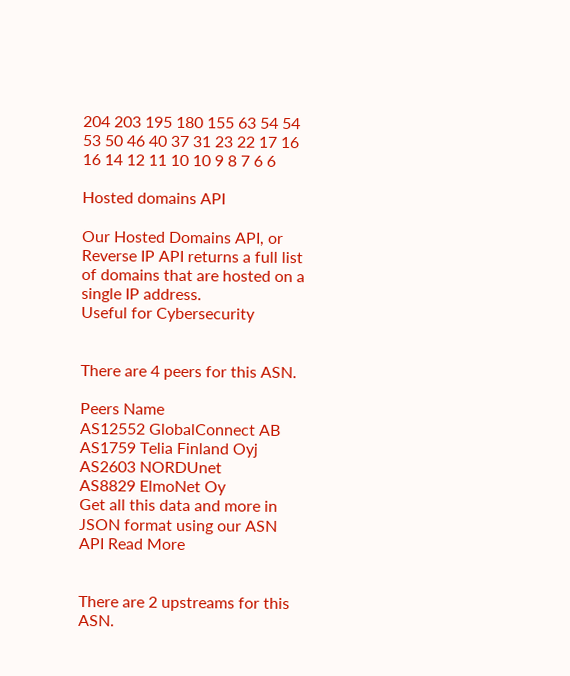204 203 195 180 155 63 54 54 53 50 46 40 37 31 23 22 17 16 16 14 12 11 10 10 9 8 7 6 6

Hosted domains API

Our Hosted Domains API, or Reverse IP API returns a full list of domains that are hosted on a single IP address.
Useful for Cybersecurity


There are 4 peers for this ASN.

Peers Name
AS12552 GlobalConnect AB
AS1759 Telia Finland Oyj
AS2603 NORDUnet
AS8829 ElmoNet Oy
Get all this data and more in JSON format using our ASN API Read More


There are 2 upstreams for this ASN.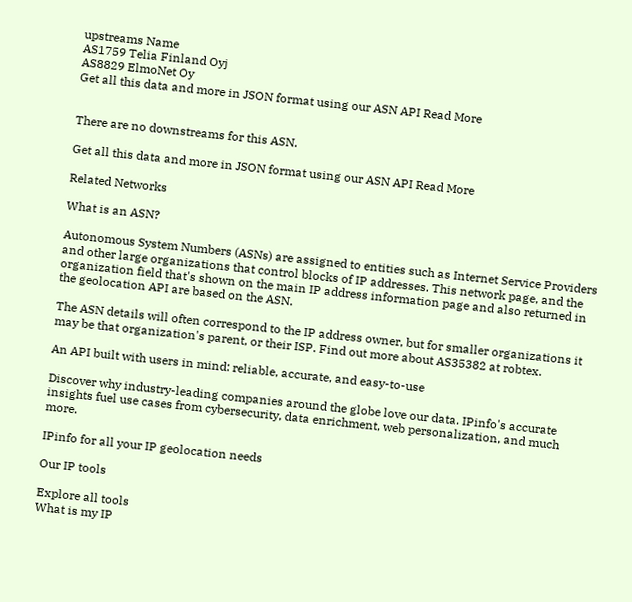upstreams Name
AS1759 Telia Finland Oyj
AS8829 ElmoNet Oy
Get all this data and more in JSON format using our ASN API Read More


There are no downstreams for this ASN.

Get all this data and more in JSON format using our ASN API Read More

Related Networks

What is an ASN?

Autonomous System Numbers (ASNs) are assigned to entities such as Internet Service Providers and other large organizations that control blocks of IP addresses. This network page, and the organization field that's shown on the main IP address information page and also returned in the geolocation API are based on the ASN.

The ASN details will often correspond to the IP address owner, but for smaller organizations it may be that organization's parent, or their ISP. Find out more about AS35382 at robtex.

An API built with users in mind: reliable, accurate, and easy-to-use

Discover why industry-leading companies around the globe love our data. IPinfo's accurate insights fuel use cases from cybersecurity, data enrichment, web personalization, and much more.

IPinfo for all your IP geolocation needs

Our IP tools

Explore all tools
What is my IP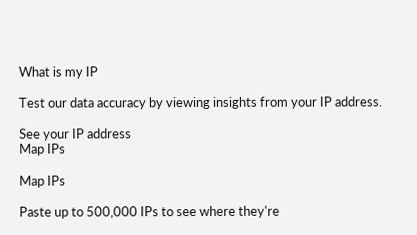What is my IP

Test our data accuracy by viewing insights from your IP address.

See your IP address
Map IPs

Map IPs

Paste up to 500,000 IPs to see where they're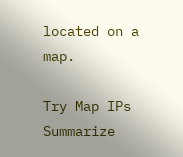located on a map.

Try Map IPs
Summarize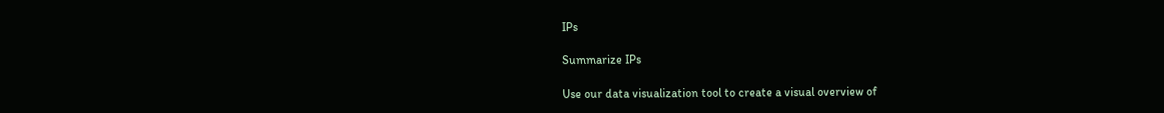IPs

Summarize IPs

Use our data visualization tool to create a visual overview of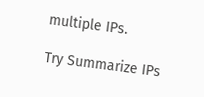multiple IPs.

Try Summarize IPs